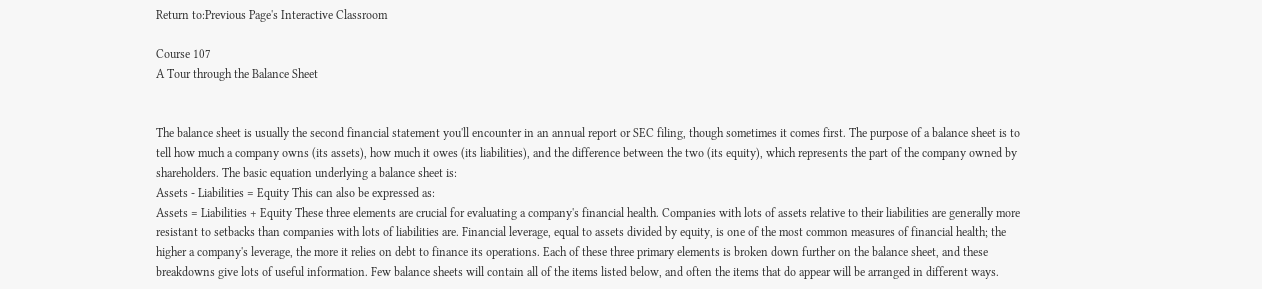Return to:Previous Page's Interactive Classroom

Course 107
A Tour through the Balance Sheet


The balance sheet is usually the second financial statement you'll encounter in an annual report or SEC filing, though sometimes it comes first. The purpose of a balance sheet is to tell how much a company owns (its assets), how much it owes (its liabilities), and the difference between the two (its equity), which represents the part of the company owned by shareholders. The basic equation underlying a balance sheet is:
Assets - Liabilities = Equity This can also be expressed as:
Assets = Liabilities + Equity These three elements are crucial for evaluating a company's financial health. Companies with lots of assets relative to their liabilities are generally more resistant to setbacks than companies with lots of liabilities are. Financial leverage, equal to assets divided by equity, is one of the most common measures of financial health; the higher a company's leverage, the more it relies on debt to finance its operations. Each of these three primary elements is broken down further on the balance sheet, and these breakdowns give lots of useful information. Few balance sheets will contain all of the items listed below, and often the items that do appear will be arranged in different ways.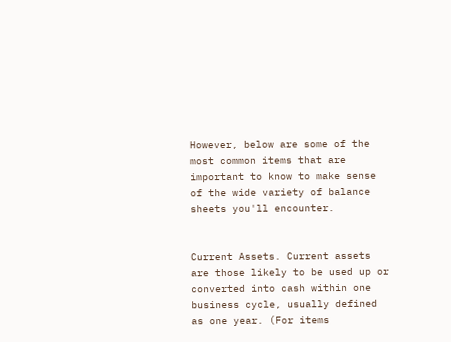However, below are some of the most common items that are important to know to make sense of the wide variety of balance sheets you'll encounter.


Current Assets. Current assets are those likely to be used up or converted into cash within one business cycle, usually defined as one year. (For items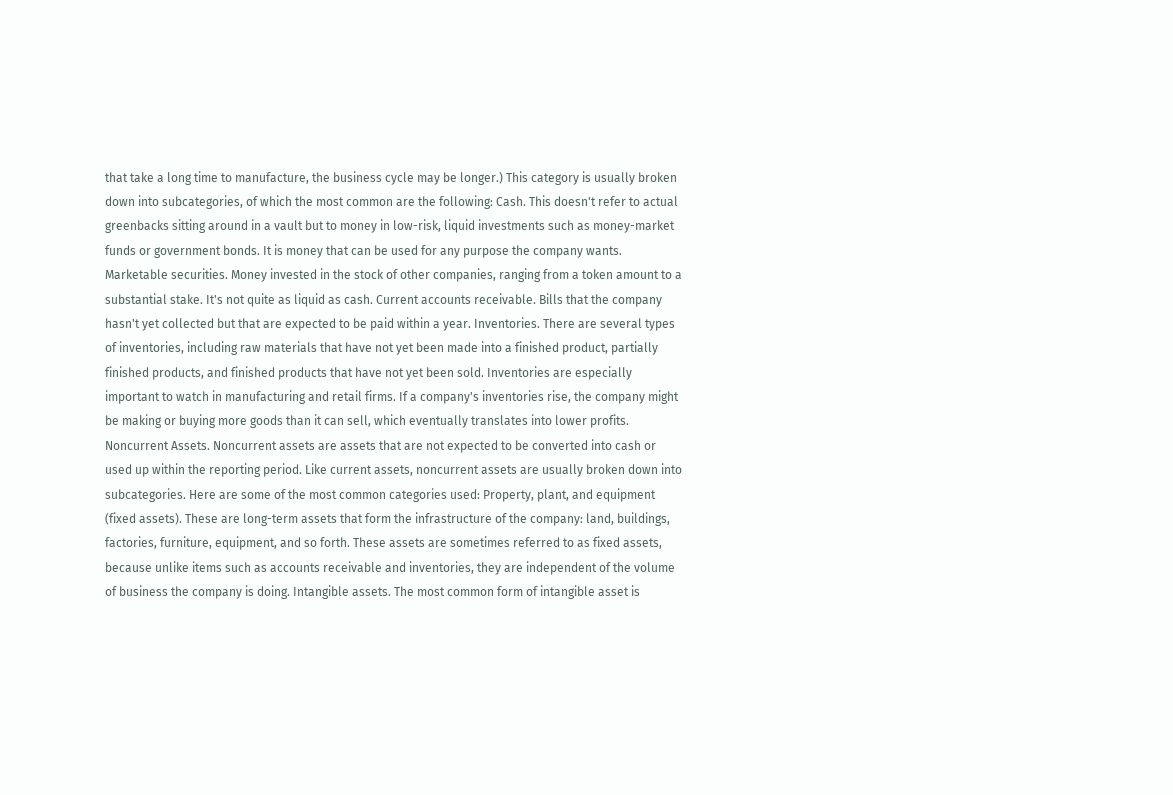that take a long time to manufacture, the business cycle may be longer.) This category is usually broken down into subcategories, of which the most common are the following: Cash. This doesn't refer to actual greenbacks sitting around in a vault but to money in low-risk, liquid investments such as money-market funds or government bonds. It is money that can be used for any purpose the company wants. Marketable securities. Money invested in the stock of other companies, ranging from a token amount to a substantial stake. It's not quite as liquid as cash. Current accounts receivable. Bills that the company hasn't yet collected but that are expected to be paid within a year. Inventories. There are several types of inventories, including raw materials that have not yet been made into a finished product, partially finished products, and finished products that have not yet been sold. Inventories are especially important to watch in manufacturing and retail firms. If a company's inventories rise, the company might be making or buying more goods than it can sell, which eventually translates into lower profits. Noncurrent Assets. Noncurrent assets are assets that are not expected to be converted into cash or used up within the reporting period. Like current assets, noncurrent assets are usually broken down into subcategories. Here are some of the most common categories used: Property, plant, and equipment (fixed assets). These are long-term assets that form the infrastructure of the company: land, buildings, factories, furniture, equipment, and so forth. These assets are sometimes referred to as fixed assets, because unlike items such as accounts receivable and inventories, they are independent of the volume of business the company is doing. Intangible assets. The most common form of intangible asset is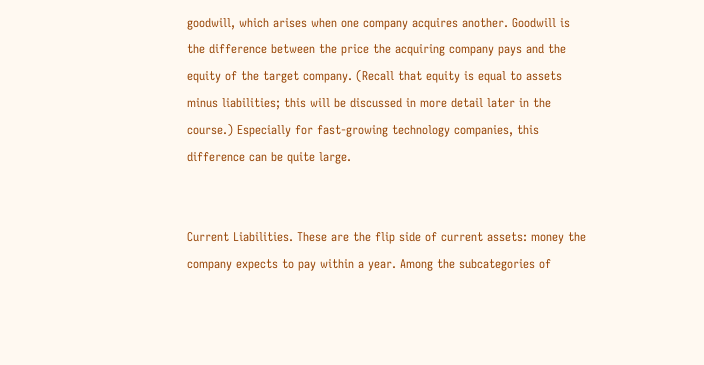goodwill, which arises when one company acquires another. Goodwill is the difference between the price the acquiring company pays and the equity of the target company. (Recall that equity is equal to assets minus liabilities; this will be discussed in more detail later in the course.) Especially for fast-growing technology companies, this difference can be quite large.


Current Liabilities. These are the flip side of current assets: money the company expects to pay within a year. Among the subcategories of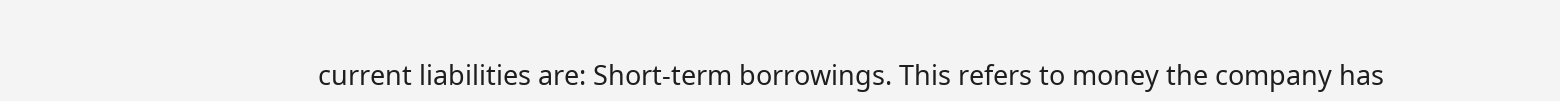current liabilities are: Short-term borrowings. This refers to money the company has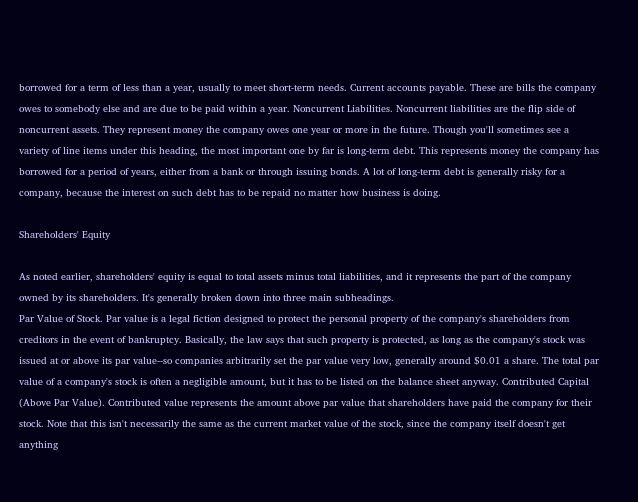borrowed for a term of less than a year, usually to meet short-term needs. Current accounts payable. These are bills the company owes to somebody else and are due to be paid within a year. Noncurrent Liabilities. Noncurrent liabilities are the flip side of noncurrent assets. They represent money the company owes one year or more in the future. Though you'll sometimes see a variety of line items under this heading, the most important one by far is long-term debt. This represents money the company has borrowed for a period of years, either from a bank or through issuing bonds. A lot of long-term debt is generally risky for a company, because the interest on such debt has to be repaid no matter how business is doing.

Shareholders' Equity

As noted earlier, shareholders' equity is equal to total assets minus total liabilities, and it represents the part of the company owned by its shareholders. It's generally broken down into three main subheadings.
Par Value of Stock. Par value is a legal fiction designed to protect the personal property of the company's shareholders from creditors in the event of bankruptcy. Basically, the law says that such property is protected, as long as the company's stock was issued at or above its par value--so companies arbitrarily set the par value very low, generally around $0.01 a share. The total par value of a company's stock is often a negligible amount, but it has to be listed on the balance sheet anyway. Contributed Capital (Above Par Value). Contributed value represents the amount above par value that shareholders have paid the company for their stock. Note that this isn't necessarily the same as the current market value of the stock, since the company itself doesn't get anything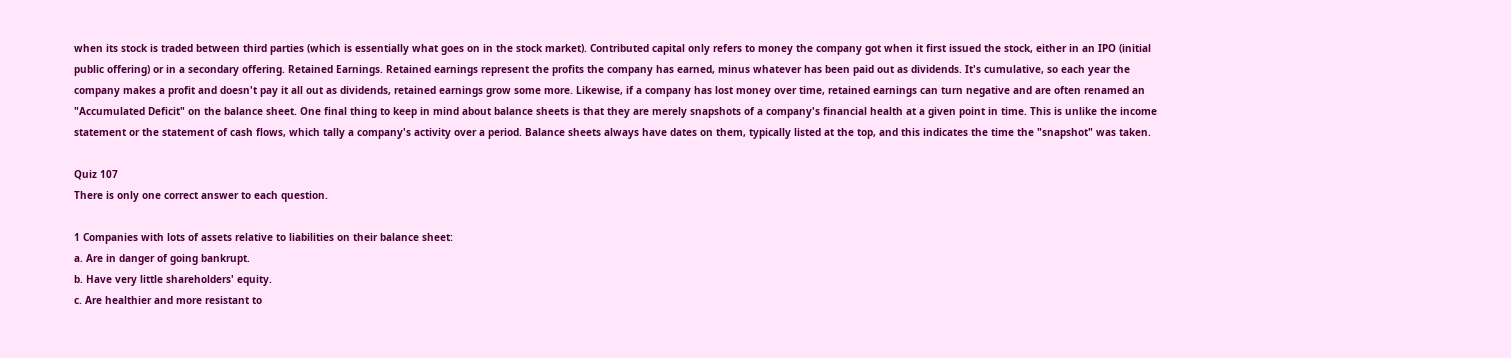when its stock is traded between third parties (which is essentially what goes on in the stock market). Contributed capital only refers to money the company got when it first issued the stock, either in an IPO (initial public offering) or in a secondary offering. Retained Earnings. Retained earnings represent the profits the company has earned, minus whatever has been paid out as dividends. It's cumulative, so each year the company makes a profit and doesn't pay it all out as dividends, retained earnings grow some more. Likewise, if a company has lost money over time, retained earnings can turn negative and are often renamed an "Accumulated Deficit" on the balance sheet. One final thing to keep in mind about balance sheets is that they are merely snapshots of a company's financial health at a given point in time. This is unlike the income statement or the statement of cash flows, which tally a company's activity over a period. Balance sheets always have dates on them, typically listed at the top, and this indicates the time the "snapshot" was taken.

Quiz 107
There is only one correct answer to each question.

1 Companies with lots of assets relative to liabilities on their balance sheet:
a. Are in danger of going bankrupt.
b. Have very little shareholders' equity.
c. Are healthier and more resistant to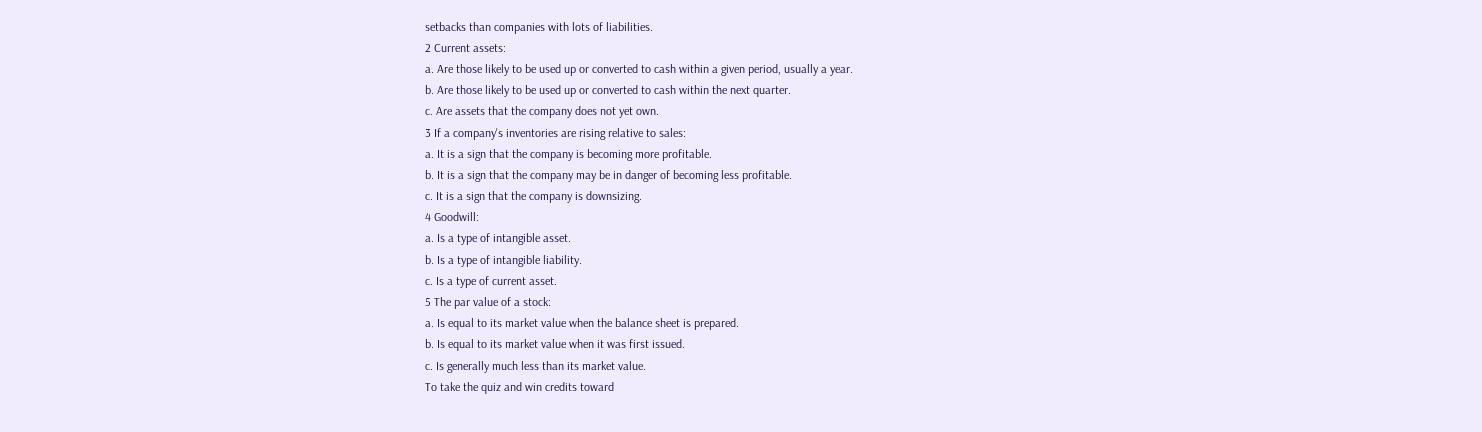setbacks than companies with lots of liabilities.
2 Current assets:
a. Are those likely to be used up or converted to cash within a given period, usually a year.
b. Are those likely to be used up or converted to cash within the next quarter.
c. Are assets that the company does not yet own.
3 If a company's inventories are rising relative to sales:
a. It is a sign that the company is becoming more profitable.
b. It is a sign that the company may be in danger of becoming less profitable.
c. It is a sign that the company is downsizing.
4 Goodwill:
a. Is a type of intangible asset.
b. Is a type of intangible liability.
c. Is a type of current asset.
5 The par value of a stock:
a. Is equal to its market value when the balance sheet is prepared.
b. Is equal to its market value when it was first issued.
c. Is generally much less than its market value.
To take the quiz and win credits toward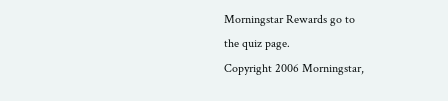Morningstar Rewards go to
the quiz page.
Copyright 2006 Morningstar,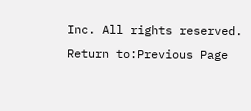Inc. All rights reserved.
Return to:Previous Page